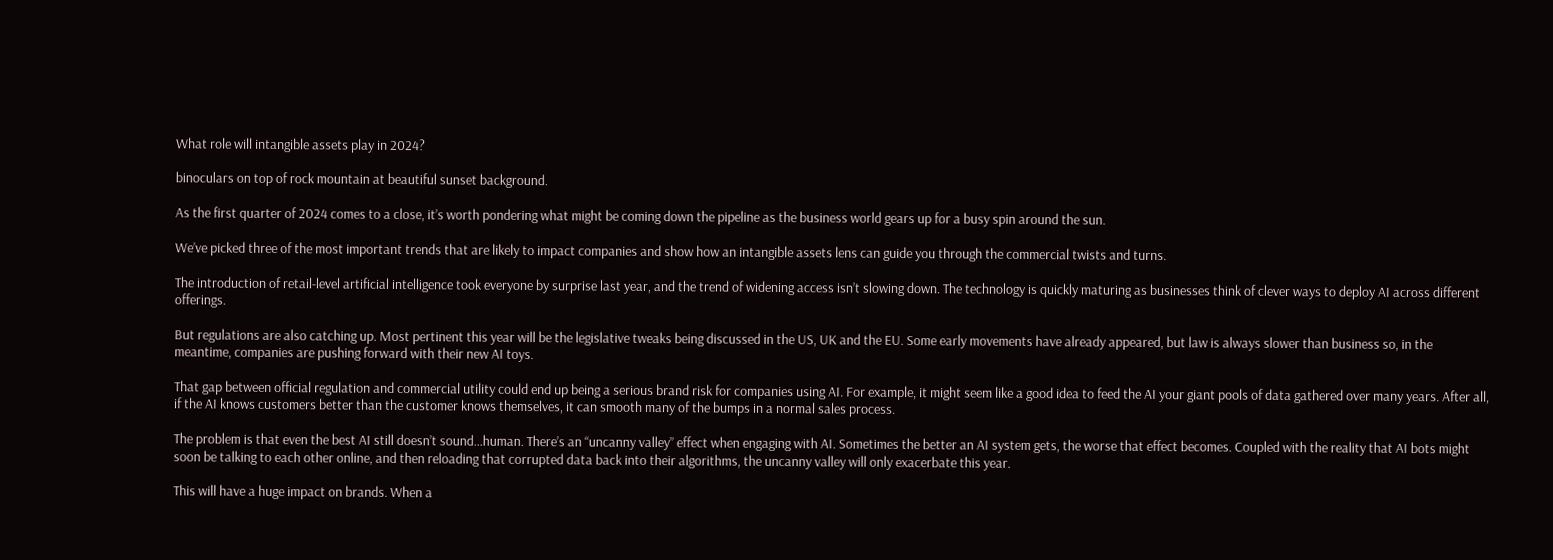What role will intangible assets play in 2024?

binoculars on top of rock mountain at beautiful sunset background.

As the first quarter of 2024 comes to a close, it’s worth pondering what might be coming down the pipeline as the business world gears up for a busy spin around the sun.

We’ve picked three of the most important trends that are likely to impact companies and show how an intangible assets lens can guide you through the commercial twists and turns.

The introduction of retail-level artificial intelligence took everyone by surprise last year, and the trend of widening access isn’t slowing down. The technology is quickly maturing as businesses think of clever ways to deploy AI across different offerings.

But regulations are also catching up. Most pertinent this year will be the legislative tweaks being discussed in the US, UK and the EU. Some early movements have already appeared, but law is always slower than business so, in the meantime, companies are pushing forward with their new AI toys.

That gap between official regulation and commercial utility could end up being a serious brand risk for companies using AI. For example, it might seem like a good idea to feed the AI your giant pools of data gathered over many years. After all, if the AI knows customers better than the customer knows themselves, it can smooth many of the bumps in a normal sales process.

The problem is that even the best AI still doesn’t sound…human. There’s an “uncanny valley” effect when engaging with AI. Sometimes the better an AI system gets, the worse that effect becomes. Coupled with the reality that AI bots might soon be talking to each other online, and then reloading that corrupted data back into their algorithms, the uncanny valley will only exacerbate this year.

This will have a huge impact on brands. When a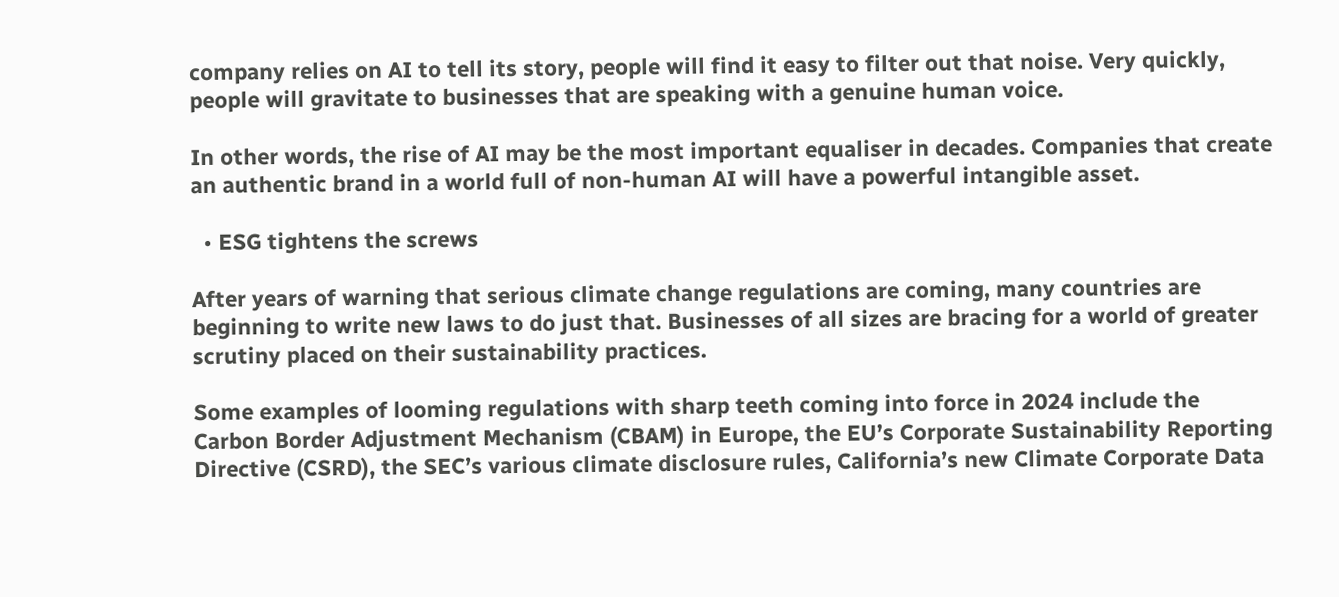company relies on AI to tell its story, people will find it easy to filter out that noise. Very quickly, people will gravitate to businesses that are speaking with a genuine human voice.

In other words, the rise of AI may be the most important equaliser in decades. Companies that create an authentic brand in a world full of non-human AI will have a powerful intangible asset.

  • ESG tightens the screws

After years of warning that serious climate change regulations are coming, many countries are beginning to write new laws to do just that. Businesses of all sizes are bracing for a world of greater scrutiny placed on their sustainability practices.

Some examples of looming regulations with sharp teeth coming into force in 2024 include the Carbon Border Adjustment Mechanism (CBAM) in Europe, the EU’s Corporate Sustainability Reporting Directive (CSRD), the SEC’s various climate disclosure rules, California’s new Climate Corporate Data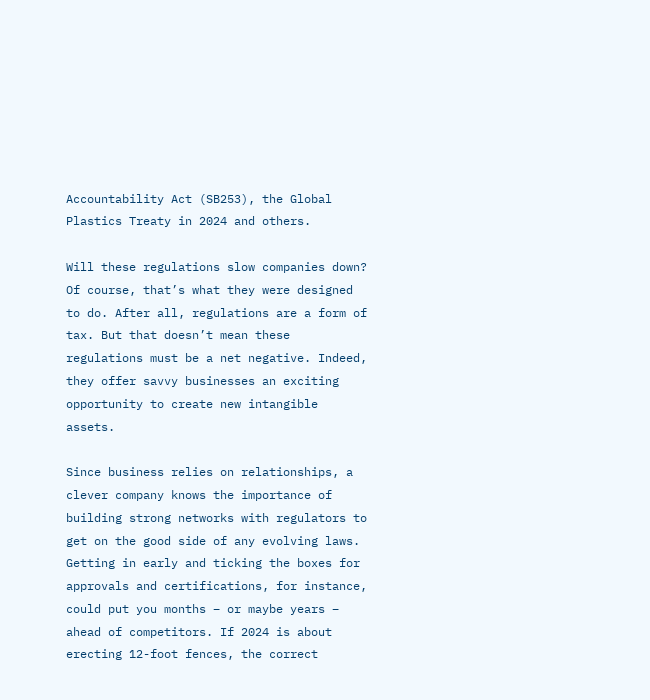Accountability Act (SB253), the Global Plastics Treaty in 2024 and others.

Will these regulations slow companies down? Of course, that’s what they were designed to do. After all, regulations are a form of tax. But that doesn’t mean these regulations must be a net negative. Indeed, they offer savvy businesses an exciting opportunity to create new intangible assets.

Since business relies on relationships, a clever company knows the importance of building strong networks with regulators to get on the good side of any evolving laws. Getting in early and ticking the boxes for approvals and certifications, for instance, could put you months – or maybe years – ahead of competitors. If 2024 is about erecting 12-foot fences, the correct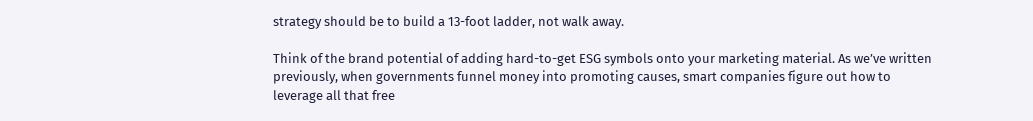strategy should be to build a 13-foot ladder, not walk away.

Think of the brand potential of adding hard-to-get ESG symbols onto your marketing material. As we’ve written previously, when governments funnel money into promoting causes, smart companies figure out how to leverage all that free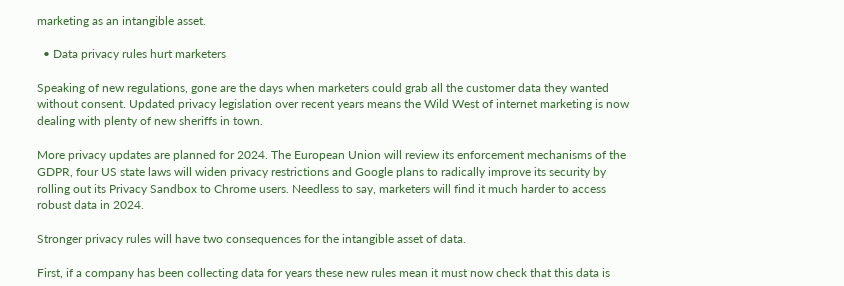marketing as an intangible asset.

  • Data privacy rules hurt marketers

Speaking of new regulations, gone are the days when marketers could grab all the customer data they wanted without consent. Updated privacy legislation over recent years means the Wild West of internet marketing is now dealing with plenty of new sheriffs in town.

More privacy updates are planned for 2024. The European Union will review its enforcement mechanisms of the GDPR, four US state laws will widen privacy restrictions and Google plans to radically improve its security by rolling out its Privacy Sandbox to Chrome users. Needless to say, marketers will find it much harder to access robust data in 2024.

Stronger privacy rules will have two consequences for the intangible asset of data.

First, if a company has been collecting data for years these new rules mean it must now check that this data is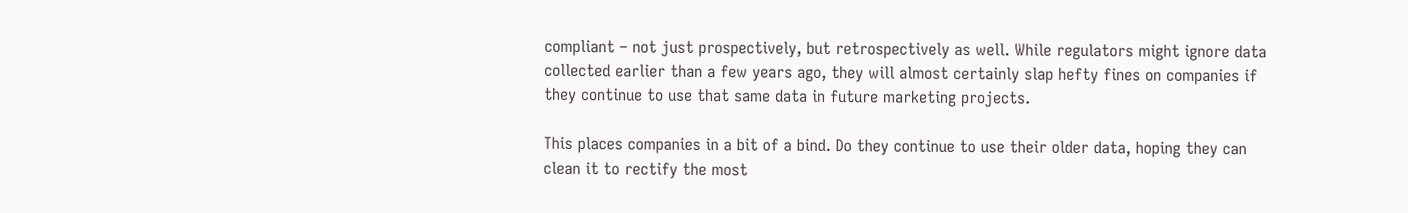compliant – not just prospectively, but retrospectively as well. While regulators might ignore data collected earlier than a few years ago, they will almost certainly slap hefty fines on companies if they continue to use that same data in future marketing projects.

This places companies in a bit of a bind. Do they continue to use their older data, hoping they can clean it to rectify the most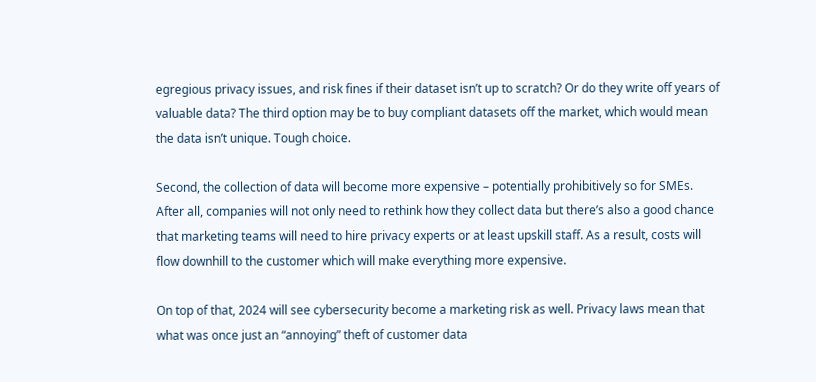egregious privacy issues, and risk fines if their dataset isn’t up to scratch? Or do they write off years of valuable data? The third option may be to buy compliant datasets off the market, which would mean the data isn’t unique. Tough choice.

Second, the collection of data will become more expensive – potentially prohibitively so for SMEs. After all, companies will not only need to rethink how they collect data but there’s also a good chance that marketing teams will need to hire privacy experts or at least upskill staff. As a result, costs will flow downhill to the customer which will make everything more expensive.

On top of that, 2024 will see cybersecurity become a marketing risk as well. Privacy laws mean that what was once just an “annoying” theft of customer data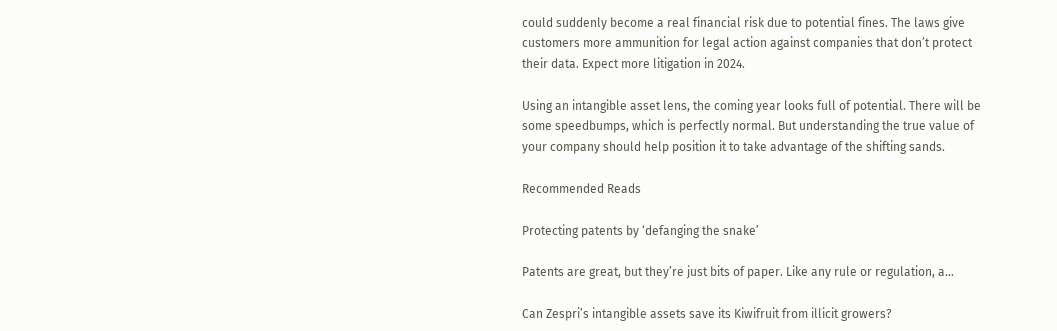could suddenly become a real financial risk due to potential fines. The laws give customers more ammunition for legal action against companies that don’t protect their data. Expect more litigation in 2024.

Using an intangible asset lens, the coming year looks full of potential. There will be some speedbumps, which is perfectly normal. But understanding the true value of your company should help position it to take advantage of the shifting sands.

Recommended Reads

Protecting patents by ‘defanging the snake’

Patents are great, but they’re just bits of paper. Like any rule or regulation, a…

Can Zespri’s intangible assets save its Kiwifruit from illicit growers?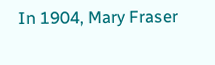In 1904, Mary Fraser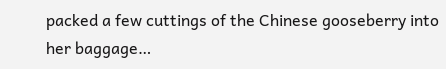packed a few cuttings of the Chinese gooseberry into her baggage…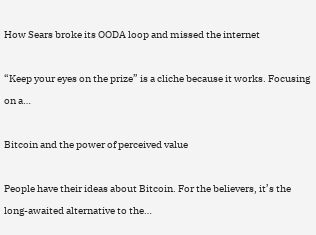How Sears broke its OODA loop and missed the internet

“Keep your eyes on the prize” is a cliche because it works. Focusing on a…

Bitcoin and the power of perceived value

People have their ideas about Bitcoin. For the believers, it’s the long-awaited alternative to the…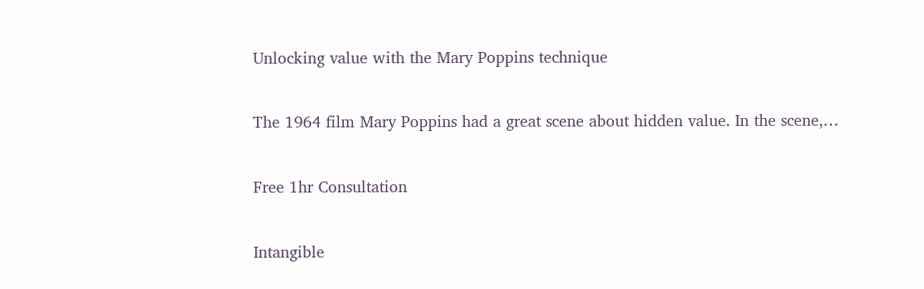Unlocking value with the Mary Poppins technique

The 1964 film Mary Poppins had a great scene about hidden value. In the scene,…

Free 1hr Consultation

Intangible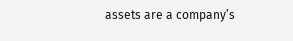assets are a company’s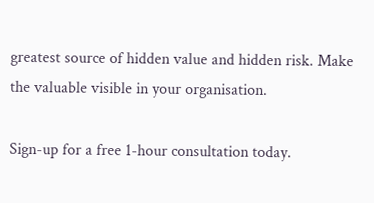greatest source of hidden value and hidden risk. Make the valuable visible in your organisation.

Sign-up for a free 1-hour consultation today.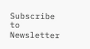Subscribe to Newsletter